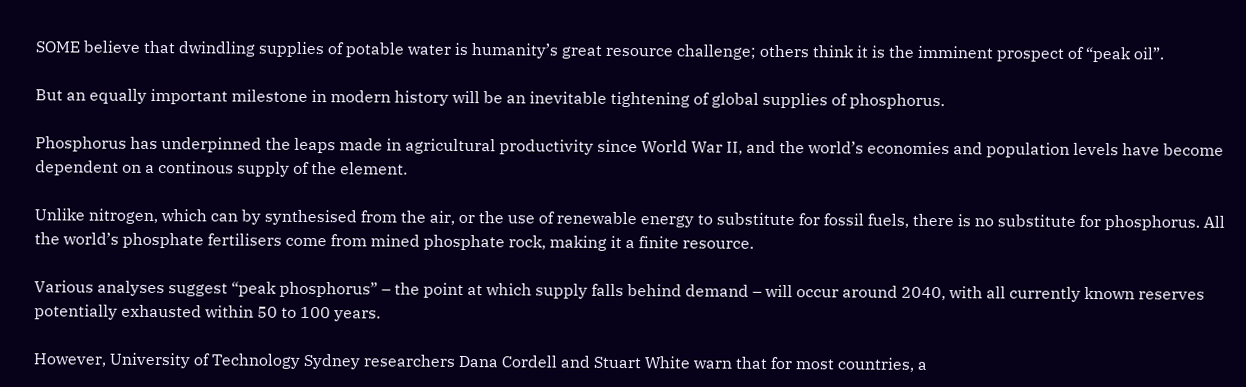SOME believe that dwindling supplies of potable water is humanity’s great resource challenge; others think it is the imminent prospect of “peak oil”.

But an equally important milestone in modern history will be an inevitable tightening of global supplies of phosphorus.

Phosphorus has underpinned the leaps made in agricultural productivity since World War II, and the world’s economies and population levels have become dependent on a continous supply of the element.

Unlike nitrogen, which can by synthesised from the air, or the use of renewable energy to substitute for fossil fuels, there is no substitute for phosphorus. All the world’s phosphate fertilisers come from mined phosphate rock, making it a finite resource.

Various analyses suggest “peak phosphorus” – the point at which supply falls behind demand – will occur around 2040, with all currently known reserves potentially exhausted within 50 to 100 years.

However, University of Technology Sydney researchers Dana Cordell and Stuart White warn that for most countries, a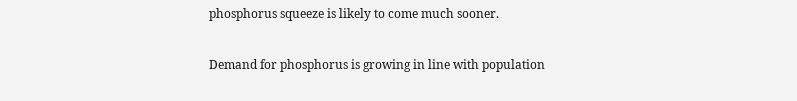phosphorus squeeze is likely to come much sooner.

Demand for phosphorus is growing in line with population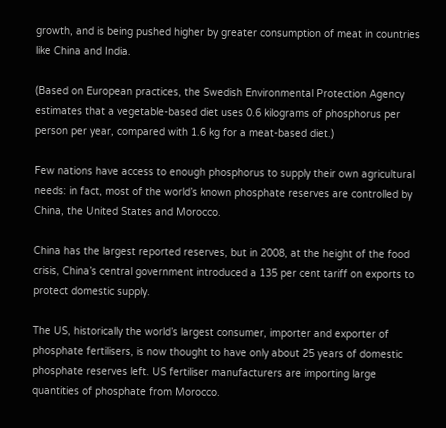growth, and is being pushed higher by greater consumption of meat in countries like China and India.

(Based on European practices, the Swedish Environmental Protection Agency estimates that a vegetable-based diet uses 0.6 kilograms of phosphorus per person per year, compared with 1.6 kg for a meat-based diet.)

Few nations have access to enough phosphorus to supply their own agricultural needs: in fact, most of the world’s known phosphate reserves are controlled by China, the United States and Morocco.

China has the largest reported reserves, but in 2008, at the height of the food crisis, China’s central government introduced a 135 per cent tariff on exports to protect domestic supply.

The US, historically the world’s largest consumer, importer and exporter of phosphate fertilisers, is now thought to have only about 25 years of domestic phosphate reserves left. US fertiliser manufacturers are importing large quantities of phosphate from Morocco.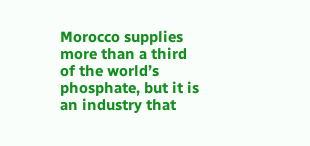Morocco supplies more than a third of the world’s phosphate, but it is an industry that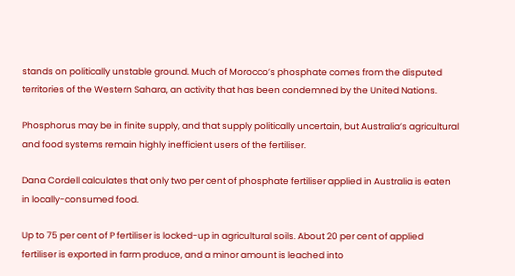stands on politically unstable ground. Much of Morocco’s phosphate comes from the disputed territories of the Western Sahara, an activity that has been condemned by the United Nations.

Phosphorus may be in finite supply, and that supply politically uncertain, but Australia’s agricultural and food systems remain highly inefficient users of the fertiliser.

Dana Cordell calculates that only two per cent of phosphate fertiliser applied in Australia is eaten in locally-consumed food.

Up to 75 per cent of P fertiliser is locked-up in agricultural soils. About 20 per cent of applied fertiliser is exported in farm produce, and a minor amount is leached into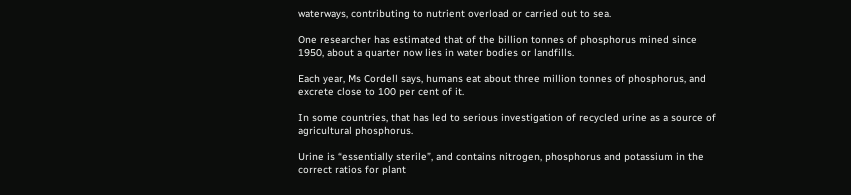waterways, contributing to nutrient overload or carried out to sea.

One researcher has estimated that of the billion tonnes of phosphorus mined since 1950, about a quarter now lies in water bodies or landfills.

Each year, Ms Cordell says, humans eat about three million tonnes of phosphorus, and excrete close to 100 per cent of it.

In some countries, that has led to serious investigation of recycled urine as a source of agricultural phosphorus.

Urine is “essentially sterile”, and contains nitrogen, phosphorus and potassium in the correct ratios for plant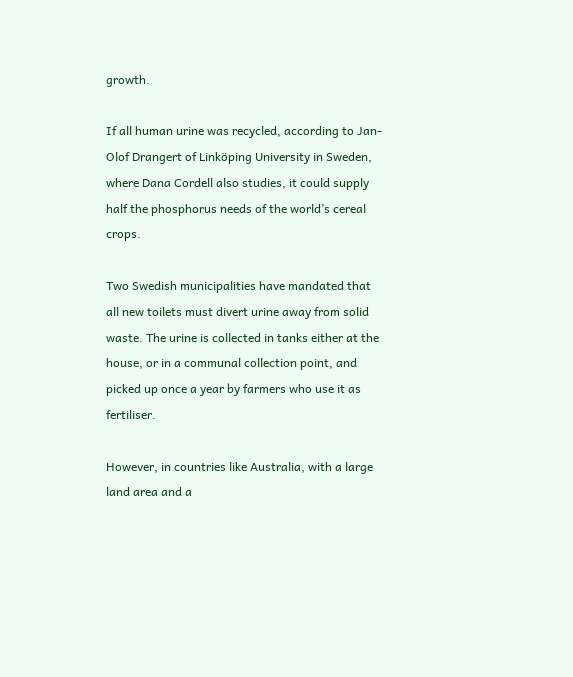growth.

If all human urine was recycled, according to Jan-Olof Drangert of Linköping University in Sweden, where Dana Cordell also studies, it could supply half the phosphorus needs of the world’s cereal crops.

Two Swedish municipalities have mandated that all new toilets must divert urine away from solid waste. The urine is collected in tanks either at the house, or in a communal collection point, and picked up once a year by farmers who use it as fertiliser.

However, in countries like Australia, with a large land area and a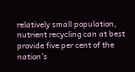relatively small population, nutrient recycling can at best provide five per cent of the nation’s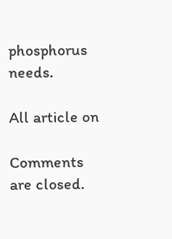phosphorus needs.

All article on

Comments are closed.